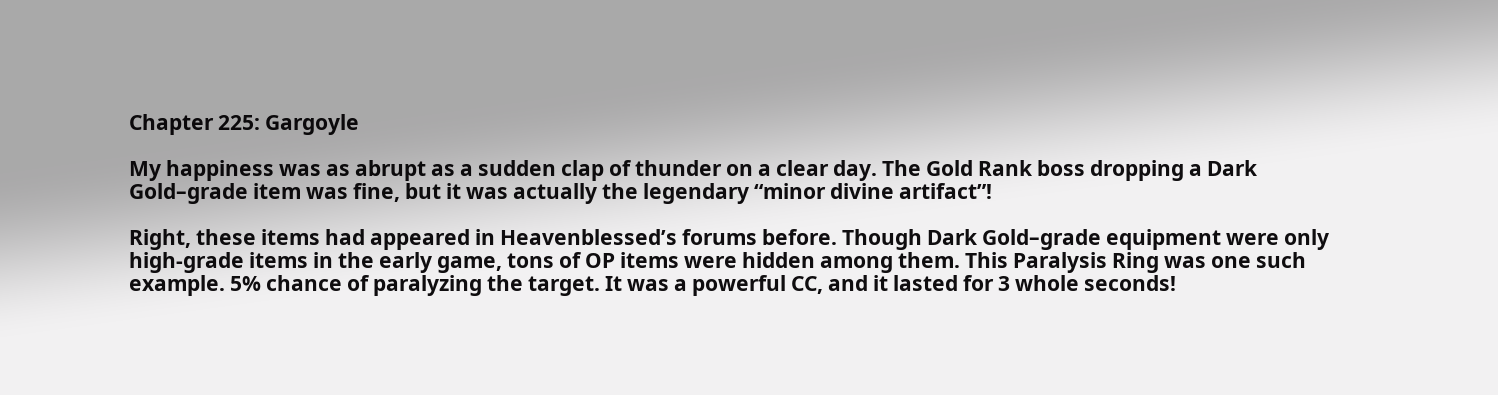Chapter 225: Gargoyle

My happiness was as abrupt as a sudden clap of thunder on a clear day. The Gold Rank boss dropping a Dark Gold–grade item was fine, but it was actually the legendary “minor divine artifact”!

Right, these items had appeared in Heavenblessed’s forums before. Though Dark Gold–grade equipment were only high-grade items in the early game, tons of OP items were hidden among them. This Paralysis Ring was one such example. 5% chance of paralyzing the target. It was a powerful CC, and it lasted for 3 whole seconds!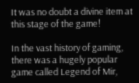It was no doubt a divine item at this stage of the game!

In the vast history of gaming, there was a hugely popular game called Legend of Mir,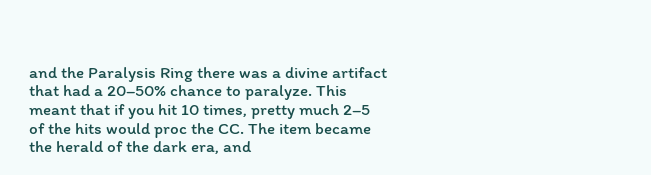and the Paralysis Ring there was a divine artifact that had a 20–50% chance to paralyze. This meant that if you hit 10 times, pretty much 2–5 of the hits would proc the CC. The item became the herald of the dark era, and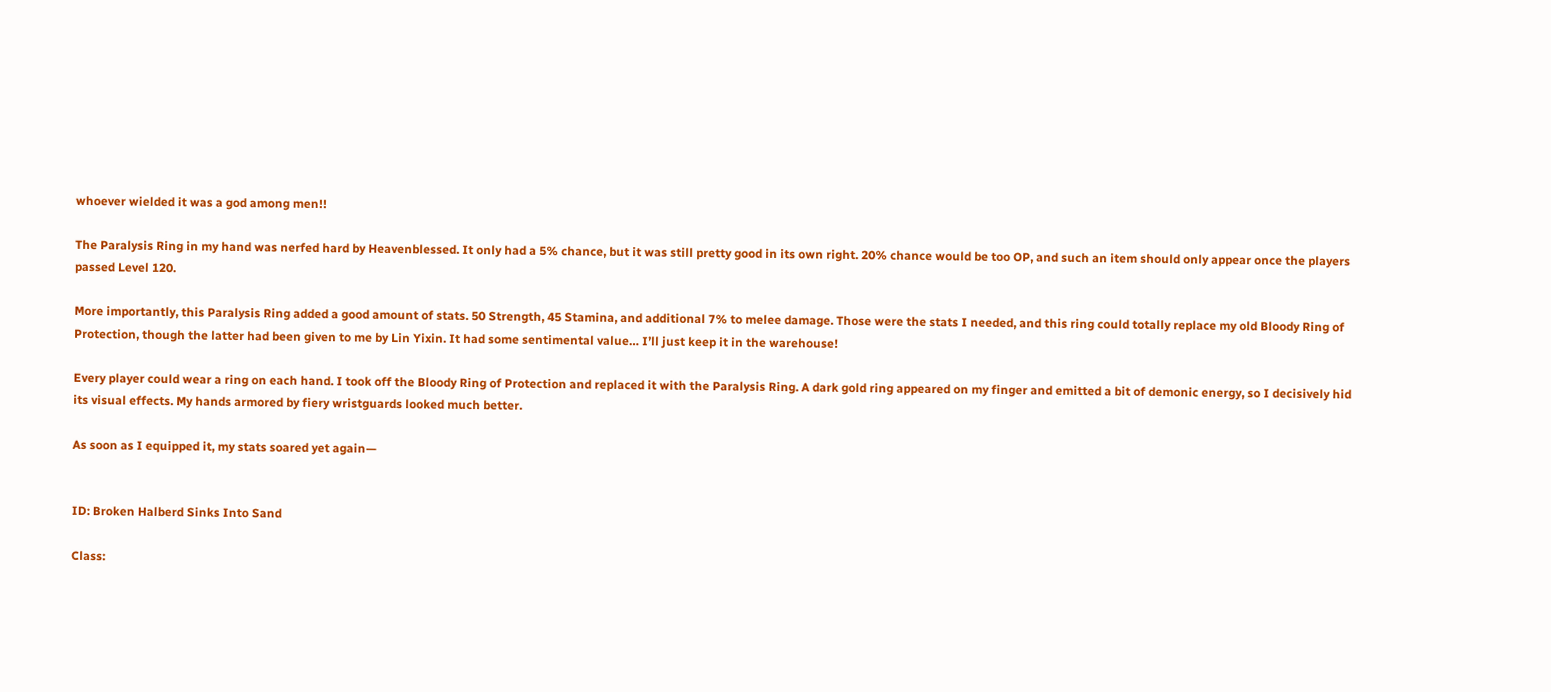whoever wielded it was a god among men!!

The Paralysis Ring in my hand was nerfed hard by Heavenblessed. It only had a 5% chance, but it was still pretty good in its own right. 20% chance would be too OP, and such an item should only appear once the players passed Level 120.

More importantly, this Paralysis Ring added a good amount of stats. 50 Strength, 45 Stamina, and additional 7% to melee damage. Those were the stats I needed, and this ring could totally replace my old Bloody Ring of Protection, though the latter had been given to me by Lin Yixin. It had some sentimental value… I’ll just keep it in the warehouse!

Every player could wear a ring on each hand. I took off the Bloody Ring of Protection and replaced it with the Paralysis Ring. A dark gold ring appeared on my finger and emitted a bit of demonic energy, so I decisively hid its visual effects. My hands armored by fiery wristguards looked much better.

As soon as I equipped it, my stats soared yet again—


ID: Broken Halberd Sinks Into Sand

Class: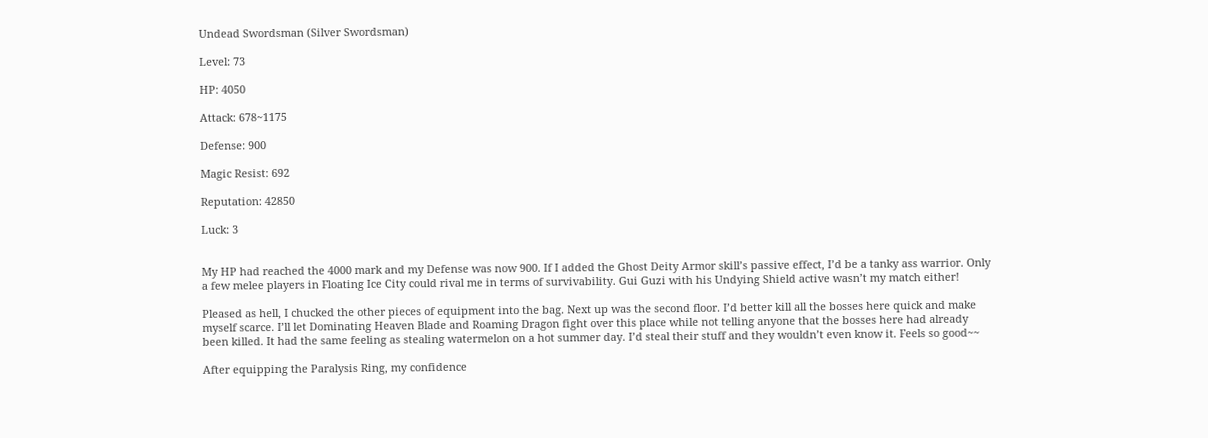Undead Swordsman (Silver Swordsman)

Level: 73

HP: 4050

Attack: 678~1175

Defense: 900

Magic Resist: 692

Reputation: 42850

Luck: 3


My HP had reached the 4000 mark and my Defense was now 900. If I added the Ghost Deity Armor skill’s passive effect, I’d be a tanky ass warrior. Only a few melee players in Floating Ice City could rival me in terms of survivability. Gui Guzi with his Undying Shield active wasn’t my match either!

Pleased as hell, I chucked the other pieces of equipment into the bag. Next up was the second floor. I’d better kill all the bosses here quick and make myself scarce. I’ll let Dominating Heaven Blade and Roaming Dragon fight over this place while not telling anyone that the bosses here had already been killed. It had the same feeling as stealing watermelon on a hot summer day. I’d steal their stuff and they wouldn’t even know it. Feels so good~~

After equipping the Paralysis Ring, my confidence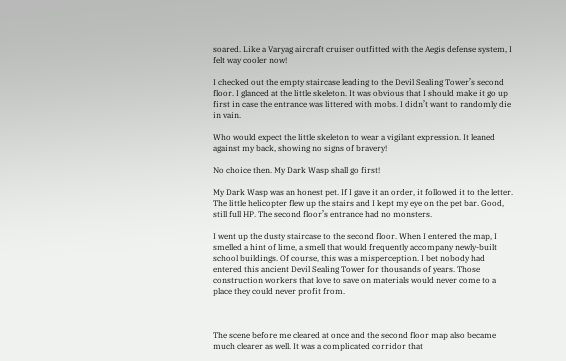soared. Like a Varyag aircraft cruiser outfitted with the Aegis defense system, I felt way cooler now!

I checked out the empty staircase leading to the Devil Sealing Tower’s second floor. I glanced at the little skeleton. It was obvious that I should make it go up first in case the entrance was littered with mobs. I didn’t want to randomly die in vain.

Who would expect the little skeleton to wear a vigilant expression. It leaned against my back, showing no signs of bravery!

No choice then. My Dark Wasp shall go first!

My Dark Wasp was an honest pet. If I gave it an order, it followed it to the letter. The little helicopter flew up the stairs and I kept my eye on the pet bar. Good, still full HP. The second floor’s entrance had no monsters.

I went up the dusty staircase to the second floor. When I entered the map, I smelled a hint of lime, a smell that would frequently accompany newly-built school buildings. Of course, this was a misperception. I bet nobody had entered this ancient Devil Sealing Tower for thousands of years. Those construction workers that love to save on materials would never come to a place they could never profit from.



The scene before me cleared at once and the second floor map also became much clearer as well. It was a complicated corridor that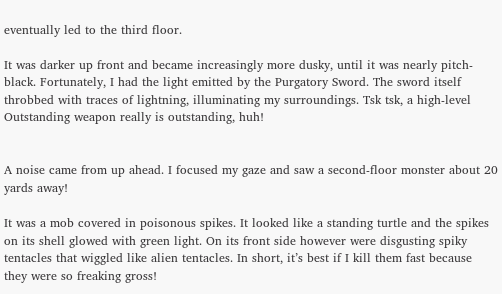eventually led to the third floor.

It was darker up front and became increasingly more dusky, until it was nearly pitch-black. Fortunately, I had the light emitted by the Purgatory Sword. The sword itself throbbed with traces of lightning, illuminating my surroundings. Tsk tsk, a high-level Outstanding weapon really is outstanding, huh!


A noise came from up ahead. I focused my gaze and saw a second-floor monster about 20 yards away!

It was a mob covered in poisonous spikes. It looked like a standing turtle and the spikes on its shell glowed with green light. On its front side however were disgusting spiky tentacles that wiggled like alien tentacles. In short, it’s best if I kill them fast because they were so freaking gross!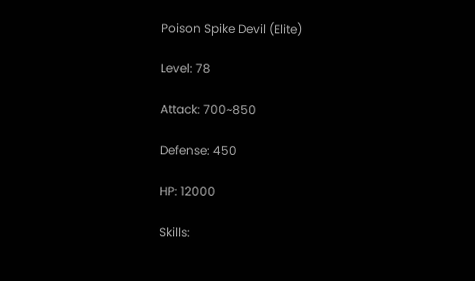Poison Spike Devil (Elite)

Level: 78

Attack: 700~850

Defense: 450

HP: 12000

Skills: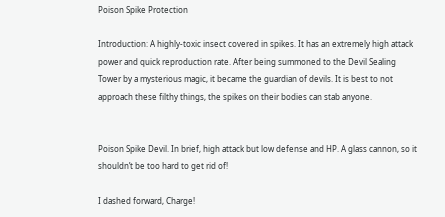Poison Spike Protection

Introduction: A highly-toxic insect covered in spikes. It has an extremely high attack power and quick reproduction rate. After being summoned to the Devil Sealing Tower by a mysterious magic, it became the guardian of devils. It is best to not approach these filthy things, the spikes on their bodies can stab anyone.


Poison Spike Devil. In brief, high attack but low defense and HP. A glass cannon, so it shouldn’t be too hard to get rid of!

I dashed forward, Charge!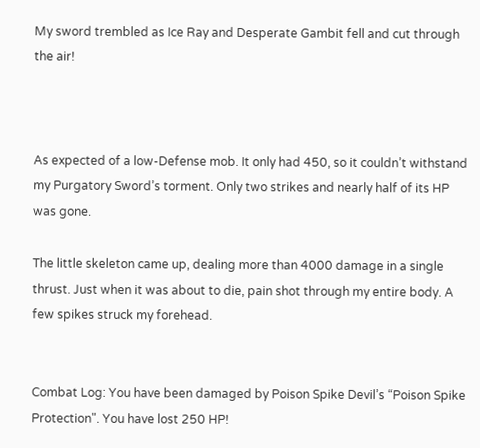My sword trembled as Ice Ray and Desperate Gambit fell and cut through the air!



As expected of a low-Defense mob. It only had 450, so it couldn’t withstand my Purgatory Sword’s torment. Only two strikes and nearly half of its HP was gone.

The little skeleton came up, dealing more than 4000 damage in a single thrust. Just when it was about to die, pain shot through my entire body. A few spikes struck my forehead.


Combat Log: You have been damaged by Poison Spike Devil’s “Poison Spike Protection". You have lost 250 HP!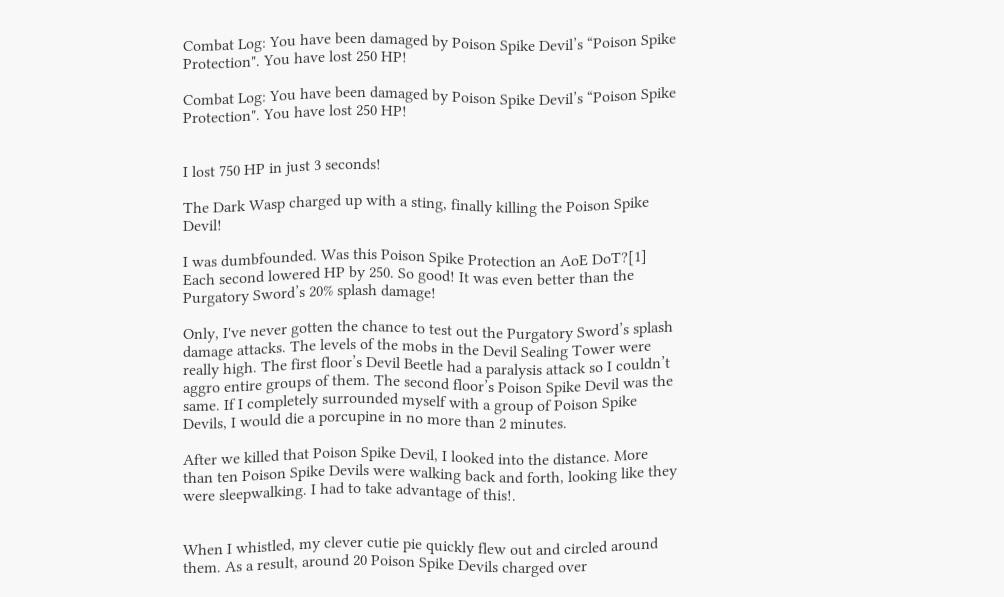Combat Log: You have been damaged by Poison Spike Devil’s “Poison Spike Protection". You have lost 250 HP!

Combat Log: You have been damaged by Poison Spike Devil’s “Poison Spike Protection". You have lost 250 HP!


I lost 750 HP in just 3 seconds!

The Dark Wasp charged up with a sting, finally killing the Poison Spike Devil!

I was dumbfounded. Was this Poison Spike Protection an AoE DoT?[1] Each second lowered HP by 250. So good! It was even better than the Purgatory Sword’s 20% splash damage!

Only, I've never gotten the chance to test out the Purgatory Sword’s splash damage attacks. The levels of the mobs in the Devil Sealing Tower were really high. The first floor’s Devil Beetle had a paralysis attack so I couldn’t aggro entire groups of them. The second floor’s Poison Spike Devil was the same. If I completely surrounded myself with a group of Poison Spike Devils, I would die a porcupine in no more than 2 minutes.

After we killed that Poison Spike Devil, I looked into the distance. More than ten Poison Spike Devils were walking back and forth, looking like they were sleepwalking. I had to take advantage of this!.


When I whistled, my clever cutie pie quickly flew out and circled around them. As a result, around 20 Poison Spike Devils charged over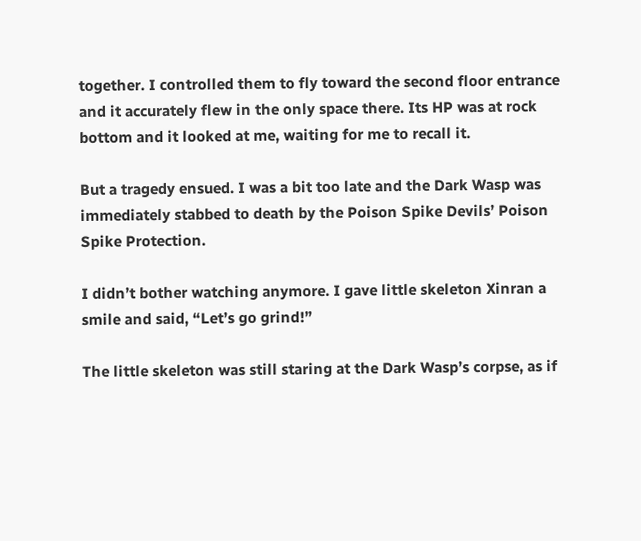together. I controlled them to fly toward the second floor entrance and it accurately flew in the only space there. Its HP was at rock bottom and it looked at me, waiting for me to recall it.

But a tragedy ensued. I was a bit too late and the Dark Wasp was immediately stabbed to death by the Poison Spike Devils’ Poison Spike Protection.

I didn’t bother watching anymore. I gave little skeleton Xinran a smile and said, “Let’s go grind!”

The little skeleton was still staring at the Dark Wasp’s corpse, as if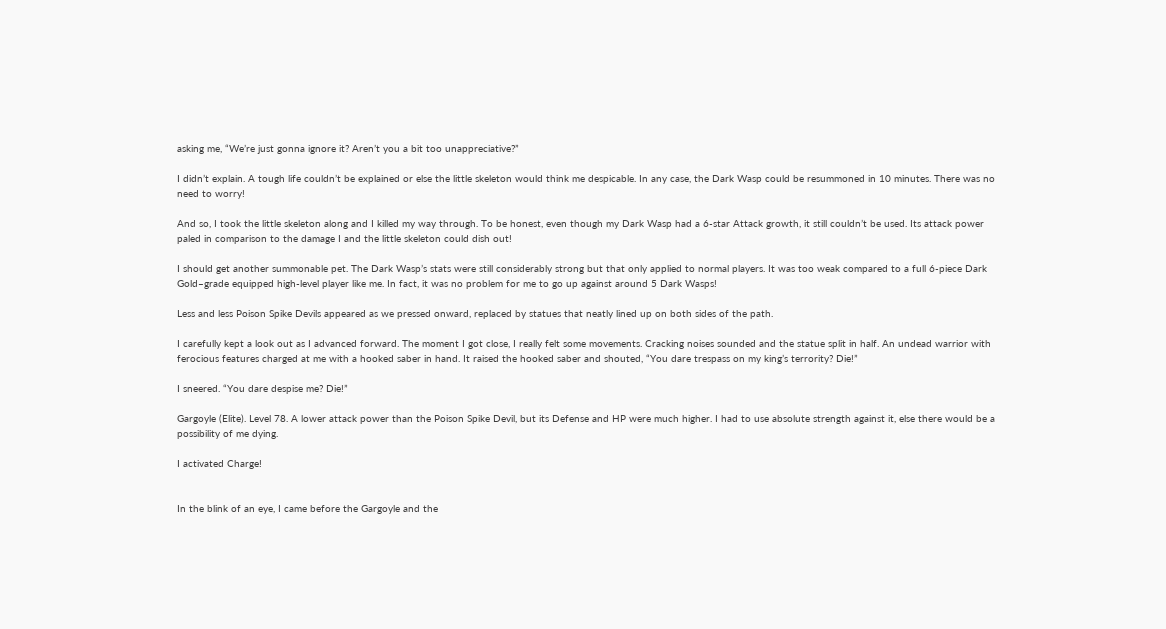asking me, “We’re just gonna ignore it? Aren’t you a bit too unappreciative?”

I didn’t explain. A tough life couldn’t be explained or else the little skeleton would think me despicable. In any case, the Dark Wasp could be resummoned in 10 minutes. There was no need to worry!

And so, I took the little skeleton along and I killed my way through. To be honest, even though my Dark Wasp had a 6-star Attack growth, it still couldn’t be used. Its attack power paled in comparison to the damage I and the little skeleton could dish out!

I should get another summonable pet. The Dark Wasp’s stats were still considerably strong but that only applied to normal players. It was too weak compared to a full 6-piece Dark Gold–grade equipped high-level player like me. In fact, it was no problem for me to go up against around 5 Dark Wasps!

Less and less Poison Spike Devils appeared as we pressed onward, replaced by statues that neatly lined up on both sides of the path.

I carefully kept a look out as I advanced forward. The moment I got close, I really felt some movements. Cracking noises sounded and the statue split in half. An undead warrior with ferocious features charged at me with a hooked saber in hand. It raised the hooked saber and shouted, “You dare trespass on my king’s terrority? Die!”

I sneered. “You dare despise me? Die!”

Gargoyle (Elite). Level 78. A lower attack power than the Poison Spike Devil, but its Defense and HP were much higher. I had to use absolute strength against it, else there would be a possibility of me dying.

I activated Charge!


In the blink of an eye, I came before the Gargoyle and the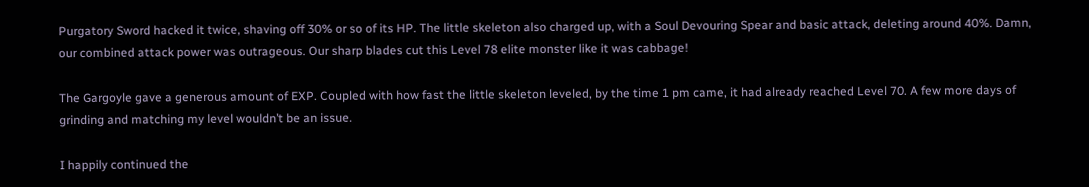Purgatory Sword hacked it twice, shaving off 30% or so of its HP. The little skeleton also charged up, with a Soul Devouring Spear and basic attack, deleting around 40%. Damn, our combined attack power was outrageous. Our sharp blades cut this Level 78 elite monster like it was cabbage!

The Gargoyle gave a generous amount of EXP. Coupled with how fast the little skeleton leveled, by the time 1 pm came, it had already reached Level 70. A few more days of grinding and matching my level wouldn’t be an issue.

I happily continued the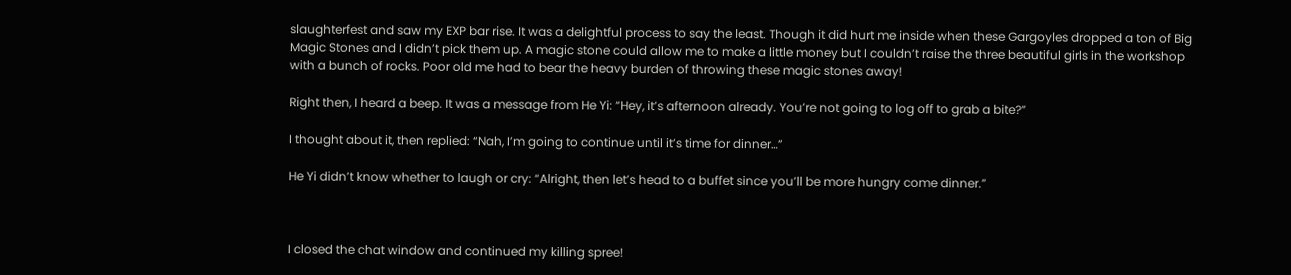slaughterfest and saw my EXP bar rise. It was a delightful process to say the least. Though it did hurt me inside when these Gargoyles dropped a ton of Big Magic Stones and I didn’t pick them up. A magic stone could allow me to make a little money but I couldn’t raise the three beautiful girls in the workshop with a bunch of rocks. Poor old me had to bear the heavy burden of throwing these magic stones away!

Right then, I heard a beep. It was a message from He Yi: “Hey, it’s afternoon already. You’re not going to log off to grab a bite?”

I thought about it, then replied: “Nah, I’m going to continue until it’s time for dinner…”

He Yi didn’t know whether to laugh or cry: “Alright, then let’s head to a buffet since you’ll be more hungry come dinner.”



I closed the chat window and continued my killing spree!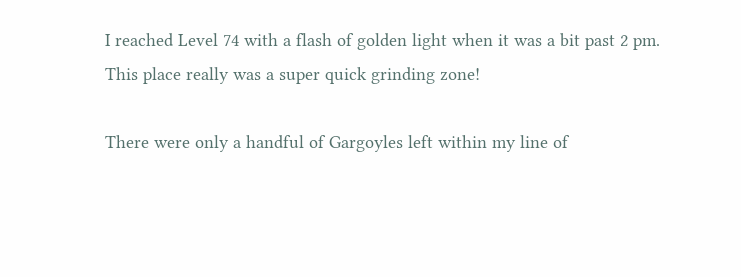I reached Level 74 with a flash of golden light when it was a bit past 2 pm. This place really was a super quick grinding zone!

There were only a handful of Gargoyles left within my line of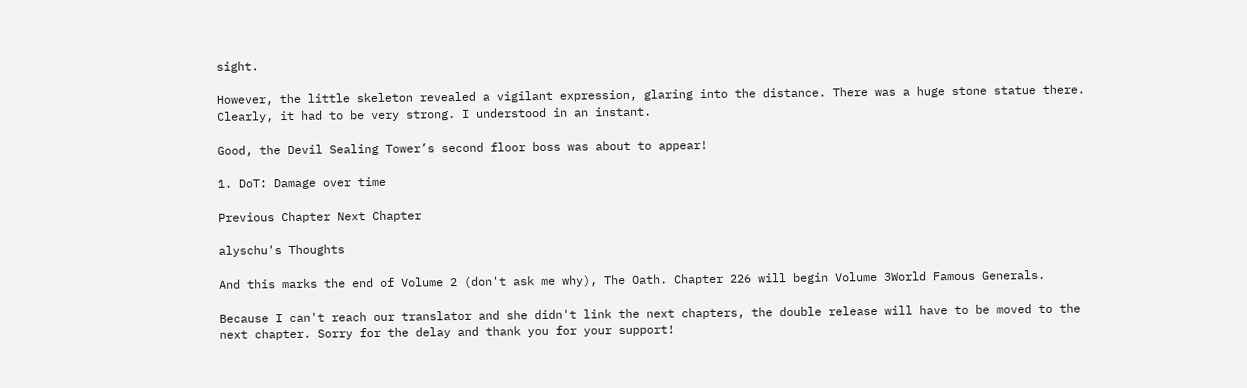sight.

However, the little skeleton revealed a vigilant expression, glaring into the distance. There was a huge stone statue there. Clearly, it had to be very strong. I understood in an instant.

Good, the Devil Sealing Tower’s second floor boss was about to appear!

1. DoT: Damage over time

Previous Chapter Next Chapter

alyschu's Thoughts

And this marks the end of Volume 2 (don't ask me why), The Oath. Chapter 226 will begin Volume 3World Famous Generals.

Because I can't reach our translator and she didn't link the next chapters, the double release will have to be moved to the next chapter. Sorry for the delay and thank you for your support!